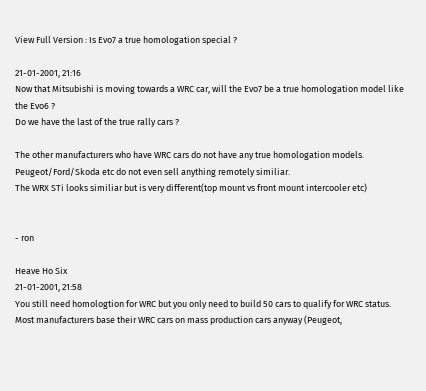View Full Version : Is Evo7 a true homologation special ?

21-01-2001, 21:16
Now that Mitsubishi is moving towards a WRC car, will the Evo7 be a true homologation model like the Evo6 ?
Do we have the last of the true rally cars ?

The other manufacturers who have WRC cars do not have any true homologation models.
Peugeot/Ford/Skoda etc do not even sell anything remotely similiar.
The WRX STi looks similiar but is very different(top mount vs front mount intercooler etc)


- ron

Heave Ho Six
21-01-2001, 21:58
You still need homologtion for WRC but you only need to build 50 cars to qualify for WRC status.
Most manufacturers base their WRC cars on mass production cars anyway (Peugeot,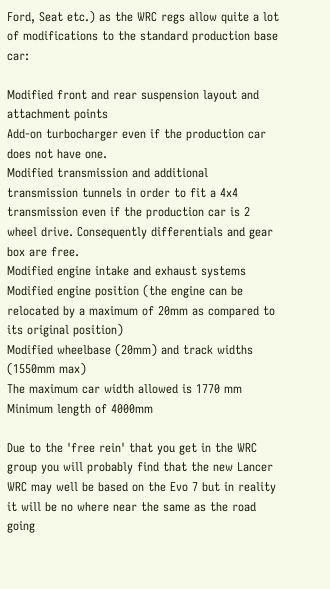Ford, Seat etc.) as the WRC regs allow quite a lot of modifications to the standard production base car:

Modified front and rear suspension layout and attachment points
Add-on turbocharger even if the production car does not have one.
Modified transmission and additional transmission tunnels in order to fit a 4x4 transmission even if the production car is 2 wheel drive. Consequently differentials and gear box are free.
Modified engine intake and exhaust systems
Modified engine position (the engine can be relocated by a maximum of 20mm as compared to its original position)
Modified wheelbase (20mm) and track widths (1550mm max)
The maximum car width allowed is 1770 mm
Minimum length of 4000mm

Due to the 'free rein' that you get in the WRC group you will probably find that the new Lancer WRC may well be based on the Evo 7 but in reality it will be no where near the same as the road going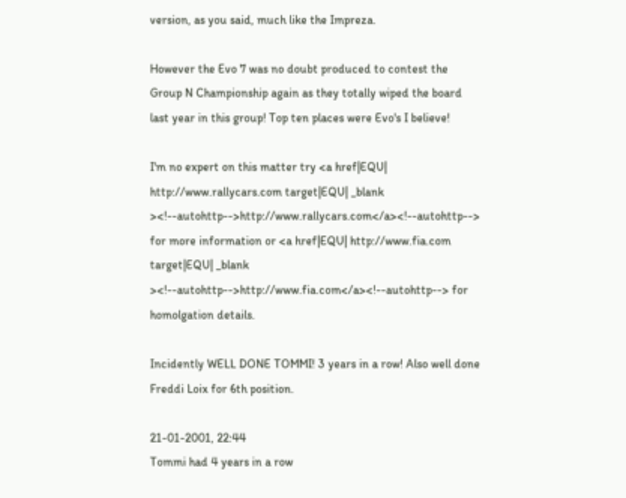version, as you said, much like the Impreza.

However the Evo 7 was no doubt produced to contest the Group N Championship again as they totally wiped the board last year in this group! Top ten places were Evo's I believe!

I'm no expert on this matter try <a href|EQU| http://www.rallycars.com target|EQU| _blank ><!--autohttp-->http://www.rallycars.com</a><!--autohttp--> for more information or <a href|EQU| http://www.fia.com target|EQU| _blank ><!--autohttp-->http://www.fia.com</a><!--autohttp--> for homolgation details.

Incidently WELL DONE TOMMI! 3 years in a row! Also well done Freddi Loix for 6th position.

21-01-2001, 22:44
Tommi had 4 years in a row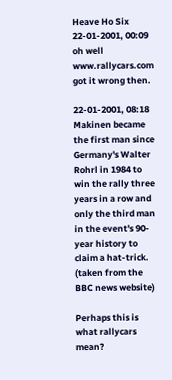Heave Ho Six
22-01-2001, 00:09
oh well www.rallycars.com got it wrong then.

22-01-2001, 08:18
Makinen became the first man since Germany's Walter Rohrl in 1984 to win the rally three years in a row and only the third man in the event's 90-year history to claim a hat-trick. (taken from the BBC news website)

Perhaps this is what rallycars mean?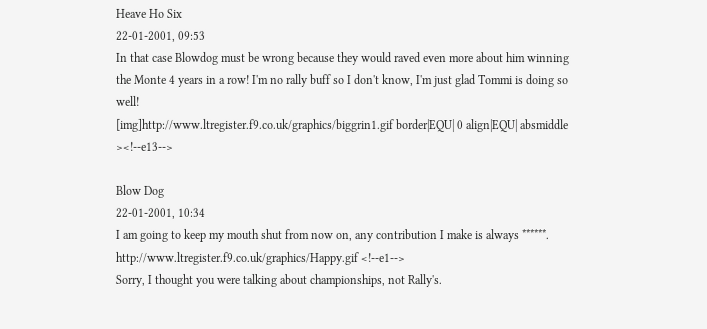Heave Ho Six
22-01-2001, 09:53
In that case Blowdog must be wrong because they would raved even more about him winning the Monte 4 years in a row! I'm no rally buff so I don't know, I'm just glad Tommi is doing so well!
[img]http://www.ltregister.f9.co.uk/graphics/biggrin1.gif border|EQU| 0 align|EQU| absmiddle ><!--e13-->

Blow Dog
22-01-2001, 10:34
I am going to keep my mouth shut from now on, any contribution I make is always ******.
http://www.ltregister.f9.co.uk/graphics/Happy.gif <!--e1-->
Sorry, I thought you were talking about championships, not Rally's.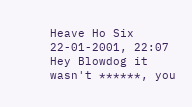Heave Ho Six
22-01-2001, 22:07
Hey Blowdog it wasn't ******, you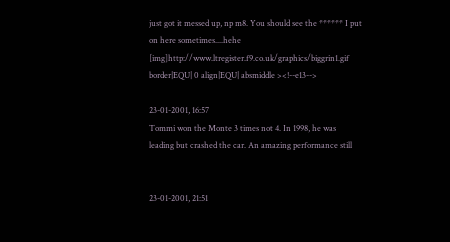just got it messed up, np m8. You should see the ****** I put on here sometimes....hehe [img]http://www.ltregister.f9.co.uk/graphics/biggrin1.gif border|EQU| 0 align|EQU| absmiddle ><!--e13-->

23-01-2001, 16:57
Tommi won the Monte 3 times not 4. In 1998, he was leading but crashed the car. An amazing performance still


23-01-2001, 21:51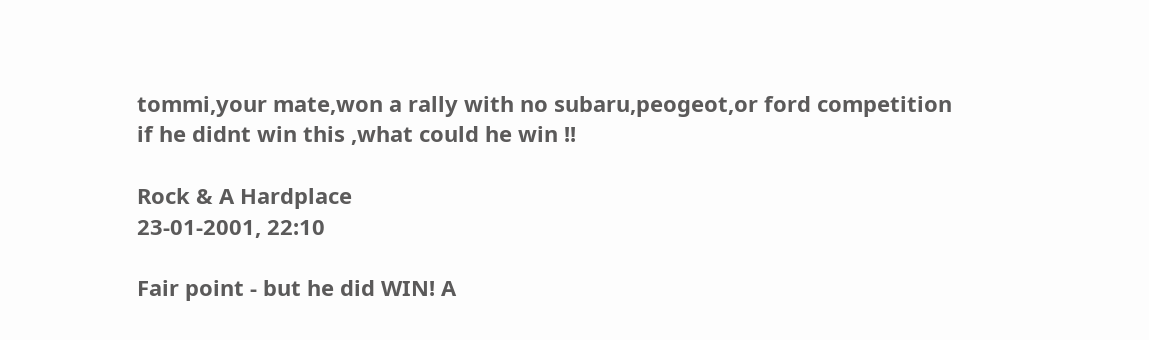tommi,your mate,won a rally with no subaru,peogeot,or ford competition
if he didnt win this ,what could he win !!

Rock & A Hardplace
23-01-2001, 22:10

Fair point - but he did WIN! A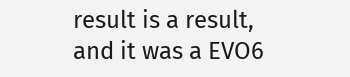result is a result, and it was a EVO6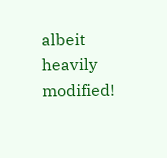albeit heavily modified!